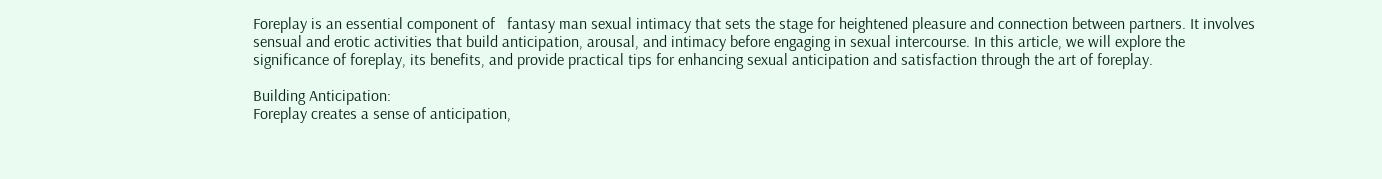Foreplay is an essential component of   fantasy man sexual intimacy that sets the stage for heightened pleasure and connection between partners. It involves sensual and erotic activities that build anticipation, arousal, and intimacy before engaging in sexual intercourse. In this article, we will explore the significance of foreplay, its benefits, and provide practical tips for enhancing sexual anticipation and satisfaction through the art of foreplay.

Building Anticipation:
Foreplay creates a sense of anticipation,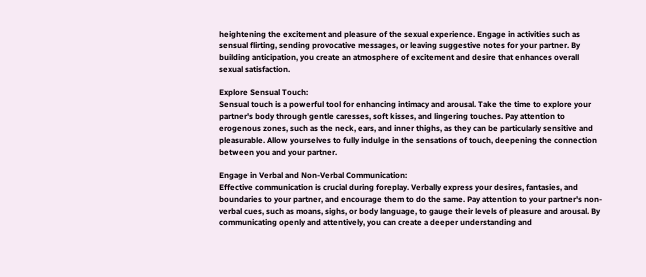heightening the excitement and pleasure of the sexual experience. Engage in activities such as sensual flirting, sending provocative messages, or leaving suggestive notes for your partner. By building anticipation, you create an atmosphere of excitement and desire that enhances overall sexual satisfaction.

Explore Sensual Touch:
Sensual touch is a powerful tool for enhancing intimacy and arousal. Take the time to explore your partner's body through gentle caresses, soft kisses, and lingering touches. Pay attention to erogenous zones, such as the neck, ears, and inner thighs, as they can be particularly sensitive and pleasurable. Allow yourselves to fully indulge in the sensations of touch, deepening the connection between you and your partner.

Engage in Verbal and Non-Verbal Communication:
Effective communication is crucial during foreplay. Verbally express your desires, fantasies, and boundaries to your partner, and encourage them to do the same. Pay attention to your partner's non-verbal cues, such as moans, sighs, or body language, to gauge their levels of pleasure and arousal. By communicating openly and attentively, you can create a deeper understanding and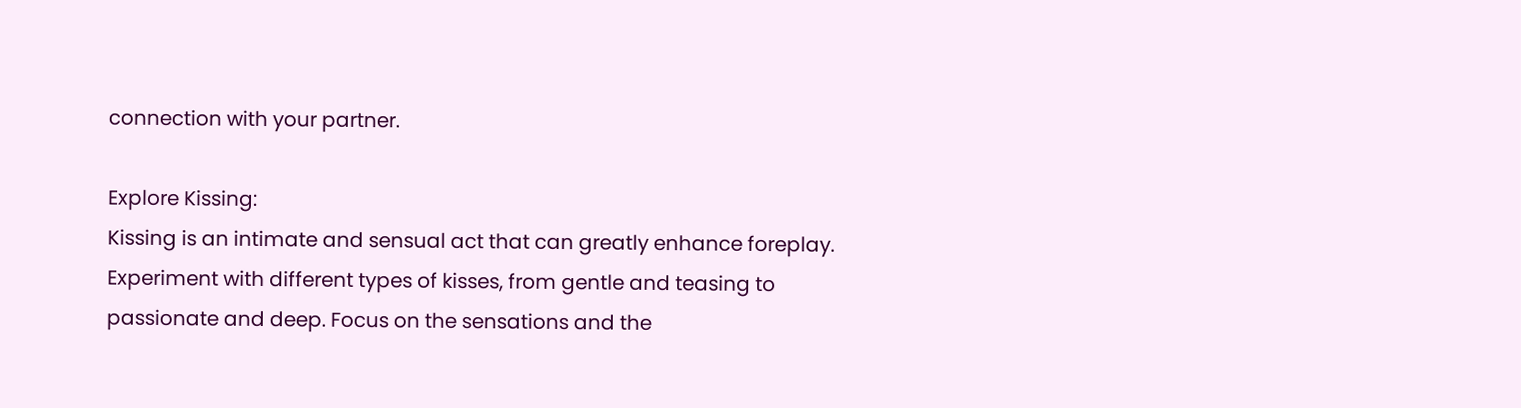connection with your partner.

Explore Kissing:
Kissing is an intimate and sensual act that can greatly enhance foreplay. Experiment with different types of kisses, from gentle and teasing to passionate and deep. Focus on the sensations and the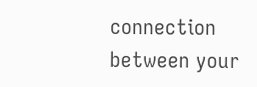connection between your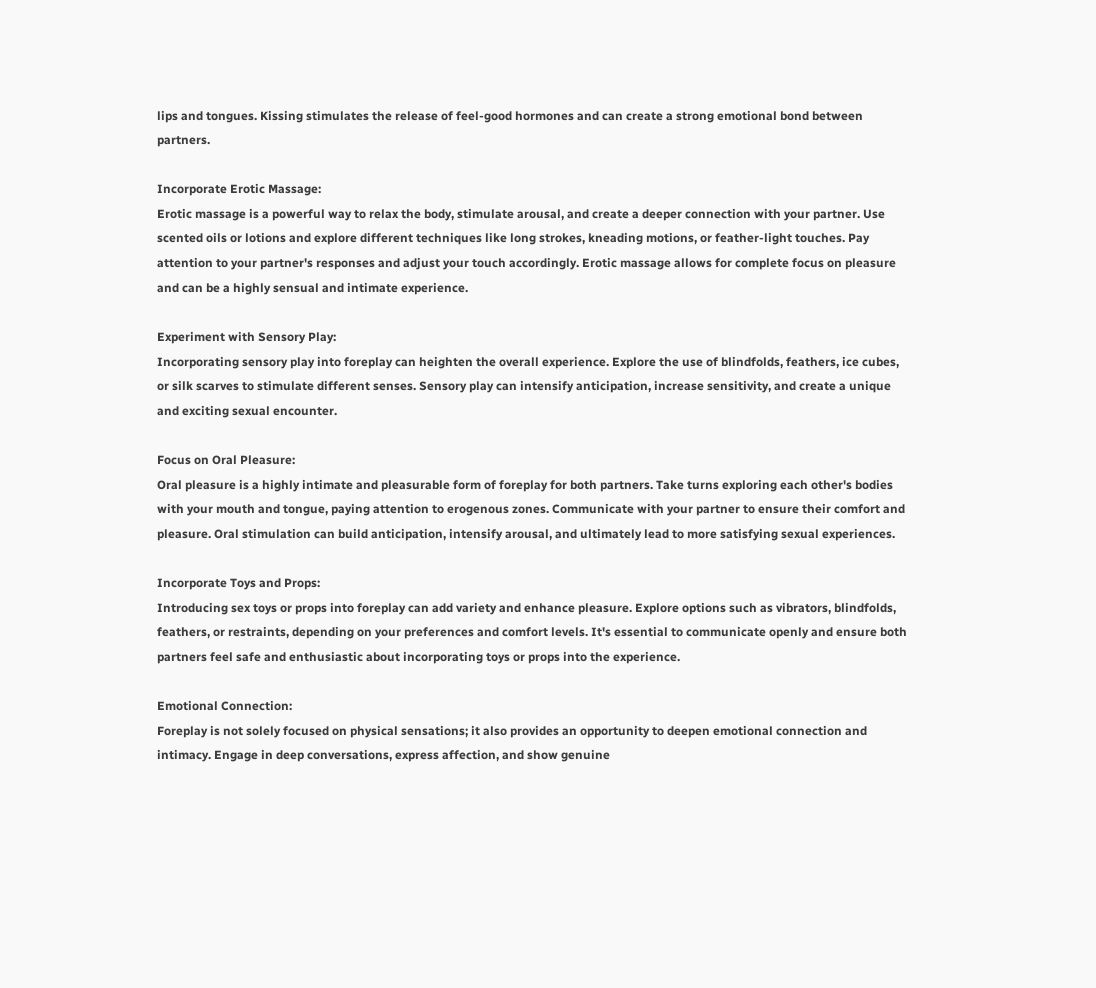lips and tongues. Kissing stimulates the release of feel-good hormones and can create a strong emotional bond between partners.

Incorporate Erotic Massage:
Erotic massage is a powerful way to relax the body, stimulate arousal, and create a deeper connection with your partner. Use scented oils or lotions and explore different techniques like long strokes, kneading motions, or feather-light touches. Pay attention to your partner's responses and adjust your touch accordingly. Erotic massage allows for complete focus on pleasure and can be a highly sensual and intimate experience.

Experiment with Sensory Play:
Incorporating sensory play into foreplay can heighten the overall experience. Explore the use of blindfolds, feathers, ice cubes, or silk scarves to stimulate different senses. Sensory play can intensify anticipation, increase sensitivity, and create a unique and exciting sexual encounter.

Focus on Oral Pleasure:
Oral pleasure is a highly intimate and pleasurable form of foreplay for both partners. Take turns exploring each other's bodies with your mouth and tongue, paying attention to erogenous zones. Communicate with your partner to ensure their comfort and pleasure. Oral stimulation can build anticipation, intensify arousal, and ultimately lead to more satisfying sexual experiences.

Incorporate Toys and Props:
Introducing sex toys or props into foreplay can add variety and enhance pleasure. Explore options such as vibrators, blindfolds, feathers, or restraints, depending on your preferences and comfort levels. It's essential to communicate openly and ensure both partners feel safe and enthusiastic about incorporating toys or props into the experience.

Emotional Connection:
Foreplay is not solely focused on physical sensations; it also provides an opportunity to deepen emotional connection and intimacy. Engage in deep conversations, express affection, and show genuine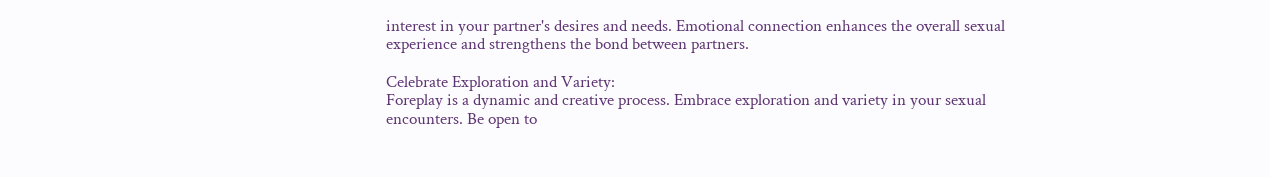interest in your partner's desires and needs. Emotional connection enhances the overall sexual experience and strengthens the bond between partners.

Celebrate Exploration and Variety:
Foreplay is a dynamic and creative process. Embrace exploration and variety in your sexual encounters. Be open to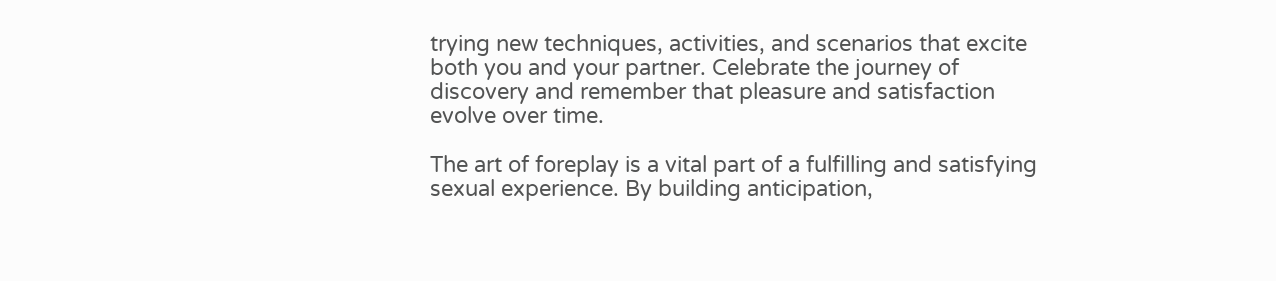trying new techniques, activities, and scenarios that excite both you and your partner. Celebrate the journey of discovery and remember that pleasure and satisfaction evolve over time.

The art of foreplay is a vital part of a fulfilling and satisfying sexual experience. By building anticipation,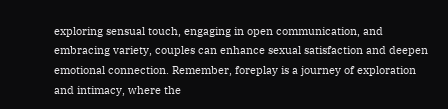exploring sensual touch, engaging in open communication, and embracing variety, couples can enhance sexual satisfaction and deepen emotional connection. Remember, foreplay is a journey of exploration and intimacy, where the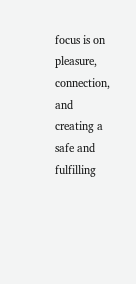focus is on pleasure, connection, and creating a safe and fulfilling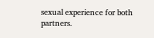sexual experience for both partners.